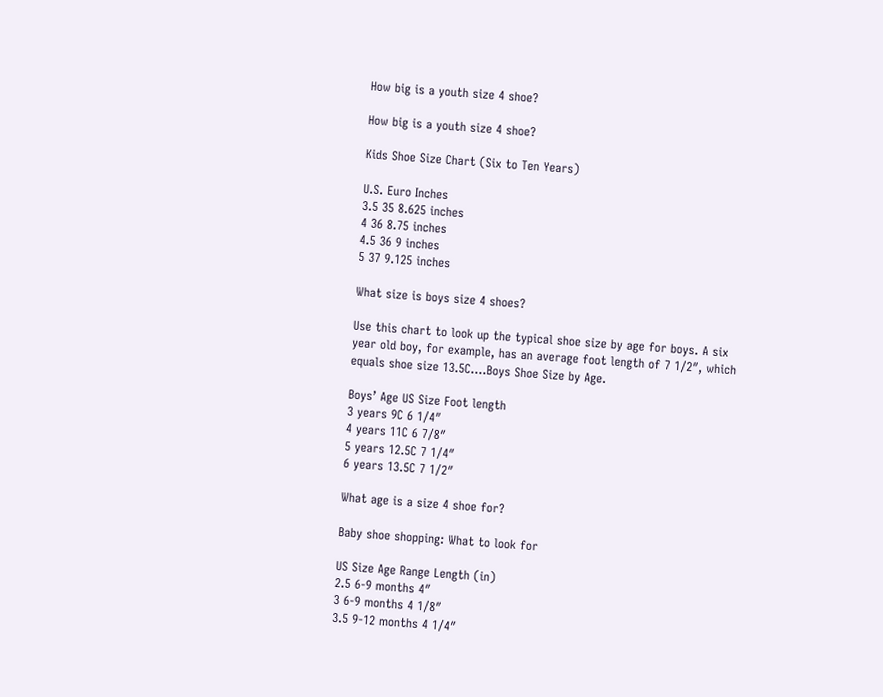How big is a youth size 4 shoe?

How big is a youth size 4 shoe?

Kids Shoe Size Chart (Six to Ten Years)

U.S. Euro Inches
3.5 35 8.625 inches
4 36 8.75 inches
4.5 36 9 inches
5 37 9.125 inches

What size is boys size 4 shoes?

Use this chart to look up the typical shoe size by age for boys. A six year old boy, for example, has an average foot length of 7 1/2″, which equals shoe size 13.5C….Boys Shoe Size by Age.

Boys’ Age US Size Foot length
3 years 9C 6 1/4″
4 years 11C 6 7/8″
5 years 12.5C 7 1/4″
6 years 13.5C 7 1/2″

What age is a size 4 shoe for?

Baby shoe shopping: What to look for

US Size Age Range Length (in)
2.5 6-9 months 4″
3 6-9 months 4 1/8″
3.5 9-12 months 4 1/4″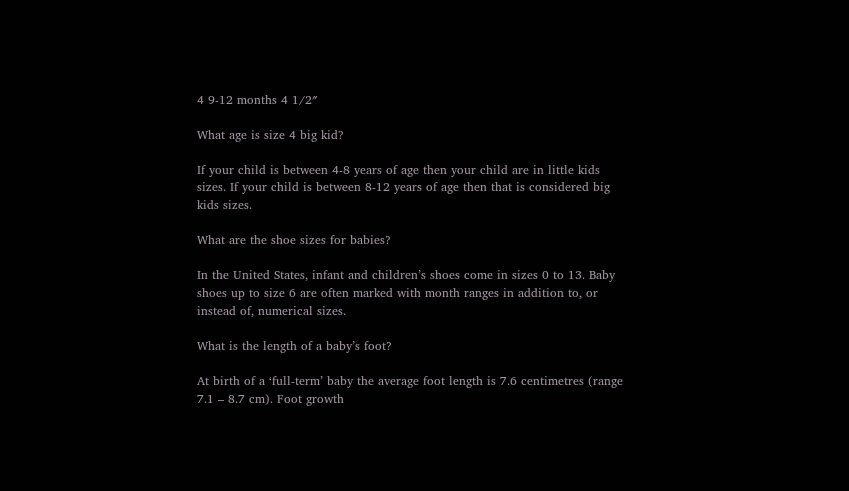4 9-12 months 4 1/2″

What age is size 4 big kid?

If your child is between 4-8 years of age then your child are in little kids sizes. If your child is between 8-12 years of age then that is considered big kids sizes.

What are the shoe sizes for babies?

In the United States, infant and children’s shoes come in sizes 0 to 13. Baby shoes up to size 6 are often marked with month ranges in addition to, or instead of, numerical sizes.

What is the length of a baby’s foot?

At birth of a ‘full-term’ baby the average foot length is 7.6 centimetres (range 7.1 – 8.7 cm). Foot growth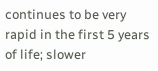continues to be very rapid in the first 5 years of life; slower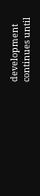development continues until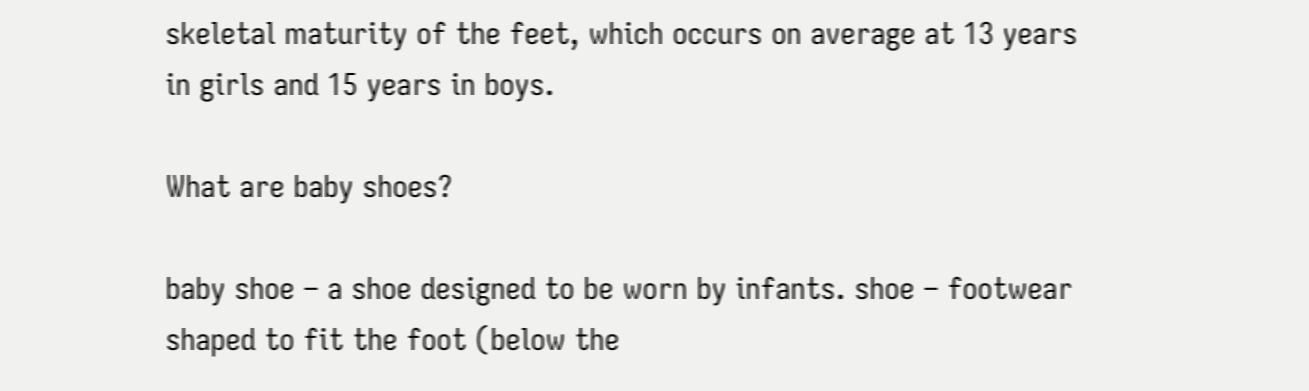skeletal maturity of the feet, which occurs on average at 13 years in girls and 15 years in boys.

What are baby shoes?

baby shoe – a shoe designed to be worn by infants. shoe – footwear shaped to fit the foot (below the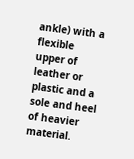ankle) with a flexible upper of leather or plastic and a sole and heel of heavier material.